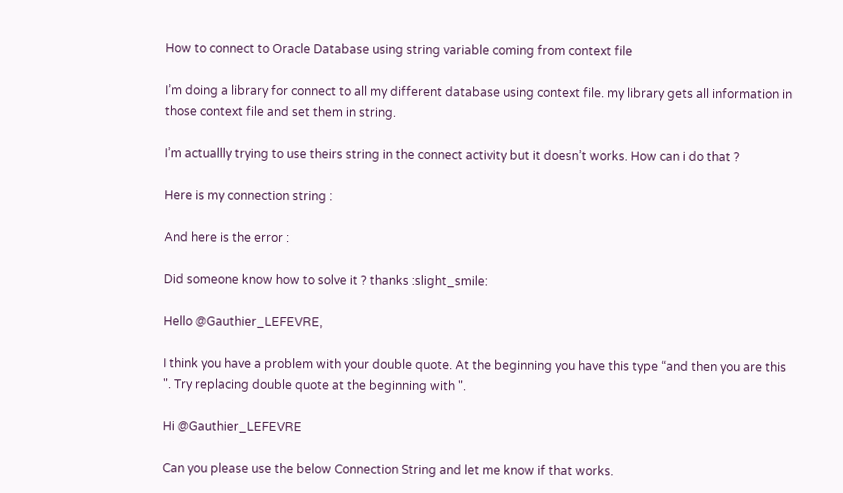How to connect to Oracle Database using string variable coming from context file

I’m doing a library for connect to all my different database using context file. my library gets all information in those context file and set them in string.

I’m actuallly trying to use theirs string in the connect activity but it doesn’t works. How can i do that ?

Here is my connection string :

And here is the error :

Did someone know how to solve it ? thanks :slight_smile:

Hello @Gauthier_LEFEVRE,

I think you have a problem with your double quote. At the beginning you have this type “and then you are this ". Try replacing double quote at the beginning with ".

Hi @Gauthier_LEFEVRE

Can you please use the below Connection String and let me know if that works.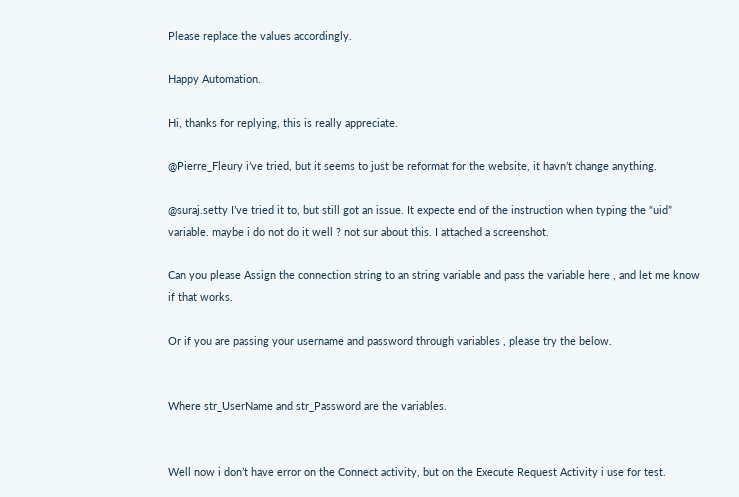Please replace the values accordingly.

Happy Automation.

Hi, thanks for replying, this is really appreciate.

@Pierre_Fleury i’ve tried, but it seems to just be reformat for the website, it havn’t change anything.

@suraj.setty I’ve tried it to, but still got an issue. It expecte end of the instruction when typing the “uid” variable. maybe i do not do it well ? not sur about this. I attached a screenshot.

Can you please Assign the connection string to an string variable and pass the variable here , and let me know if that works.

Or if you are passing your username and password through variables , please try the below.


Where str_UserName and str_Password are the variables.


Well now i don’t have error on the Connect activity, but on the Execute Request Activity i use for test.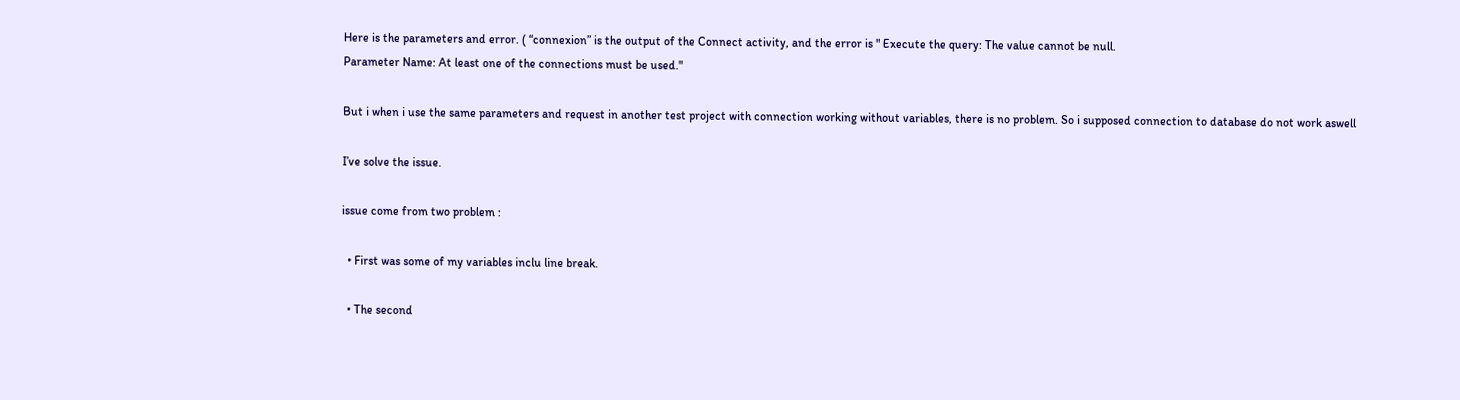Here is the parameters and error. ( “connexion” is the output of the Connect activity, and the error is " Execute the query: The value cannot be null.
Parameter Name: At least one of the connections must be used."

But i when i use the same parameters and request in another test project with connection working without variables, there is no problem. So i supposed connection to database do not work aswell

I’ve solve the issue.

issue come from two problem :

  • First was some of my variables inclu line break.

  • The second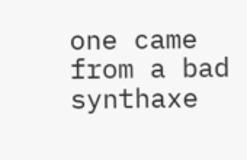one came from a bad synthaxe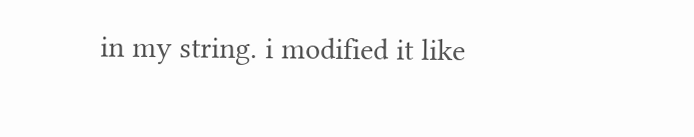in my string. i modified it like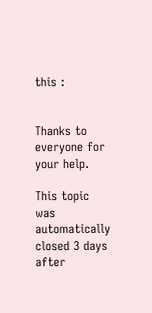this :


Thanks to everyone for your help.

This topic was automatically closed 3 days after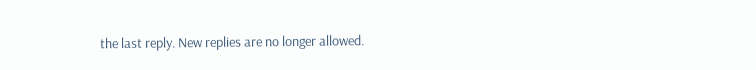the last reply. New replies are no longer allowed.